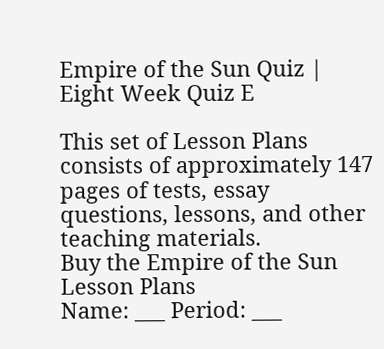Empire of the Sun Quiz | Eight Week Quiz E

This set of Lesson Plans consists of approximately 147 pages of tests, essay questions, lessons, and other teaching materials.
Buy the Empire of the Sun Lesson Plans
Name: ___ Period: ___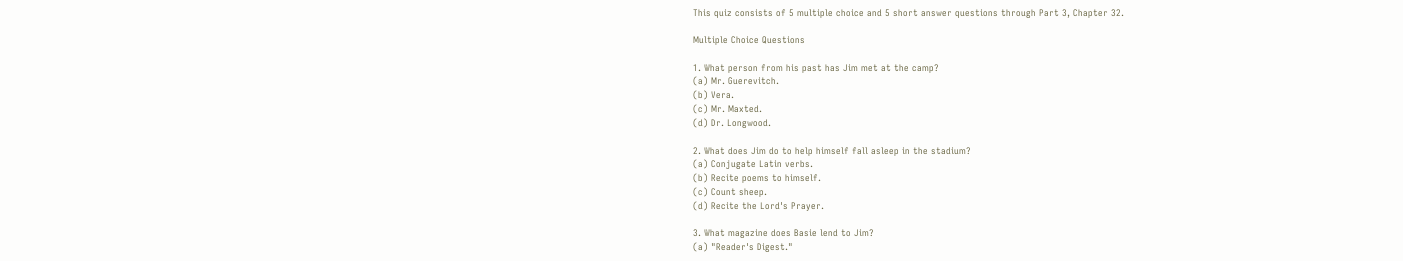This quiz consists of 5 multiple choice and 5 short answer questions through Part 3, Chapter 32.

Multiple Choice Questions

1. What person from his past has Jim met at the camp?
(a) Mr. Guerevitch.
(b) Vera.
(c) Mr. Maxted.
(d) Dr. Longwood.

2. What does Jim do to help himself fall asleep in the stadium?
(a) Conjugate Latin verbs.
(b) Recite poems to himself.
(c) Count sheep.
(d) Recite the Lord's Prayer.

3. What magazine does Basie lend to Jim?
(a) "Reader's Digest."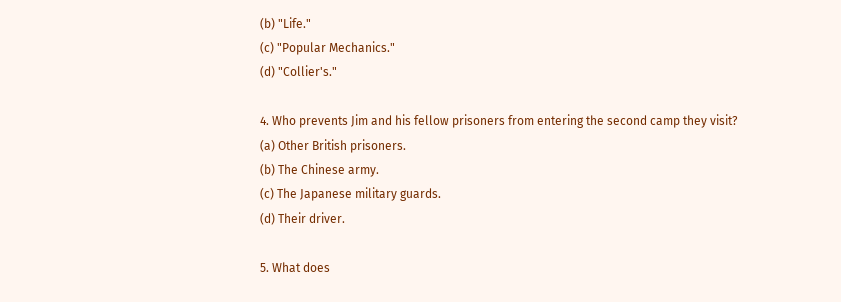(b) "Life."
(c) "Popular Mechanics."
(d) "Collier's."

4. Who prevents Jim and his fellow prisoners from entering the second camp they visit?
(a) Other British prisoners.
(b) The Chinese army.
(c) The Japanese military guards.
(d) Their driver.

5. What does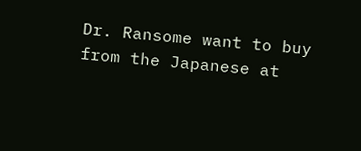Dr. Ransome want to buy from the Japanese at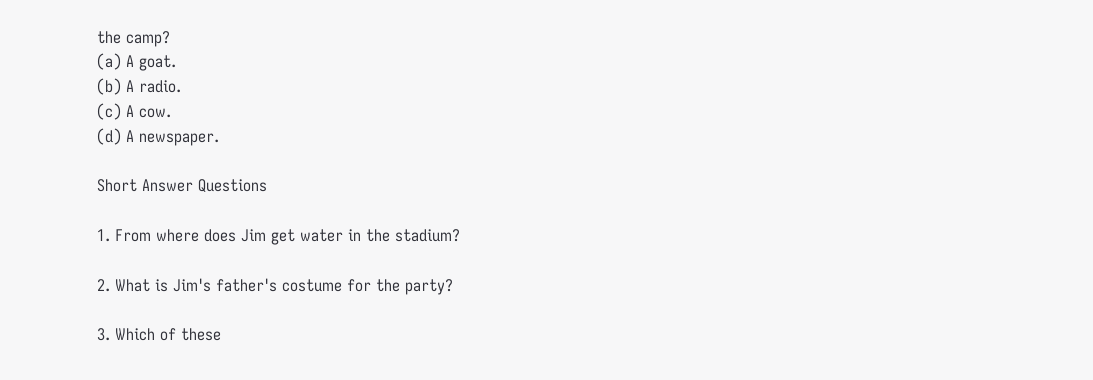the camp?
(a) A goat.
(b) A radio.
(c) A cow.
(d) A newspaper.

Short Answer Questions

1. From where does Jim get water in the stadium?

2. What is Jim's father's costume for the party?

3. Which of these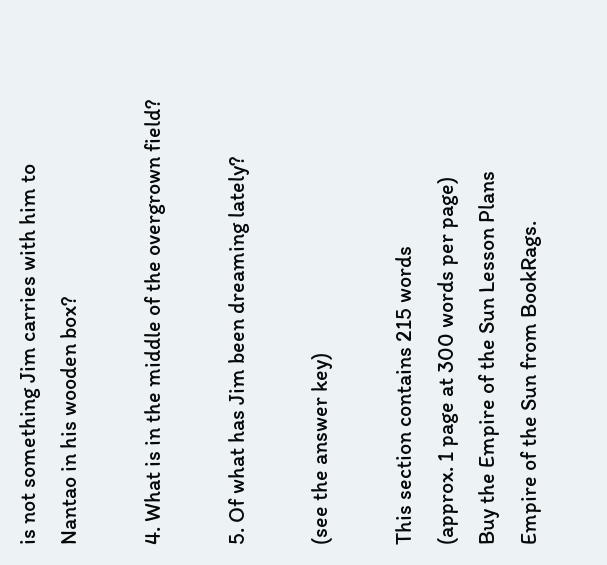is not something Jim carries with him to Nantao in his wooden box?

4. What is in the middle of the overgrown field?

5. Of what has Jim been dreaming lately?

(see the answer key)

This section contains 215 words
(approx. 1 page at 300 words per page)
Buy the Empire of the Sun Lesson Plans
Empire of the Sun from BookRags.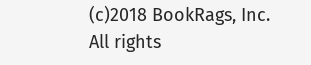(c)2018 BookRags, Inc. All rights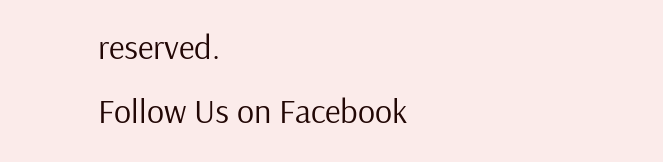reserved.
Follow Us on Facebook